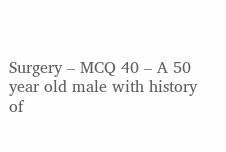Surgery – MCQ 40 – A 50 year old male with history of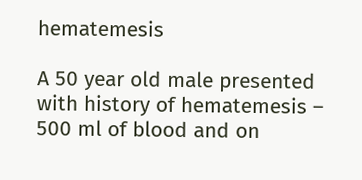hematemesis

A 50 year old male presented with history of hematemesis – 500 ml of blood and on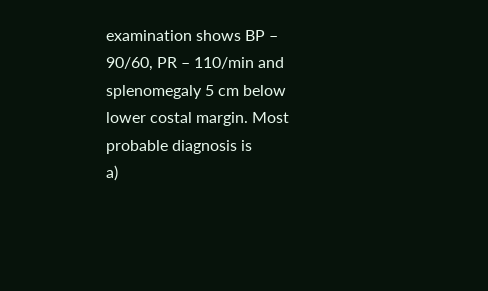examination shows BP – 90/60, PR – 110/min and splenomegaly 5 cm below lower costal margin. Most probable diagnosis is
a)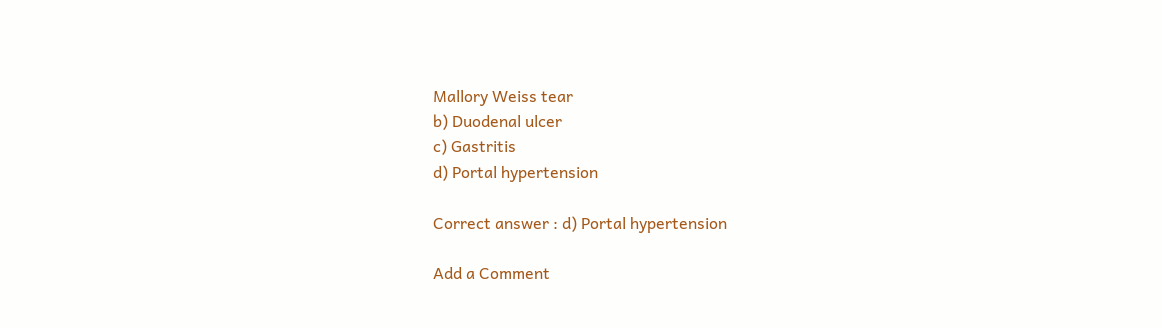Mallory Weiss tear
b) Duodenal ulcer
c) Gastritis
d) Portal hypertension

Correct answer : d) Portal hypertension

Add a Comment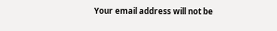Your email address will not be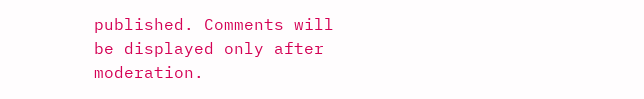published. Comments will be displayed only after moderation.